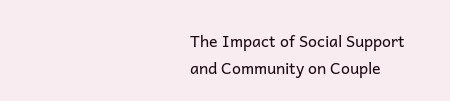The Impact of Social Support and Community on Couple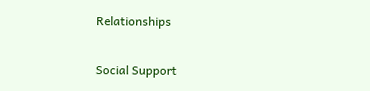Relationships

Social Support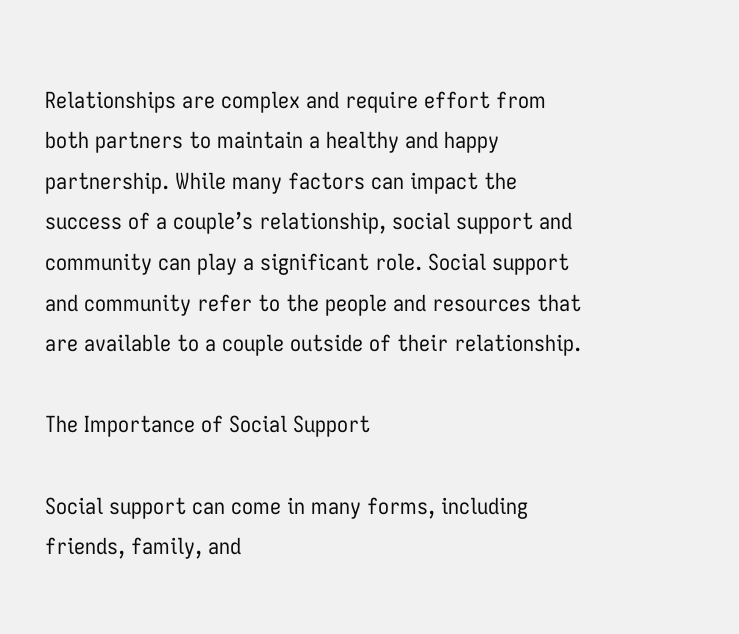Relationships are complex and require effort from both partners to maintain a healthy and happy partnership. While many factors can impact the success of a couple’s relationship, social support and community can play a significant role. Social support and community refer to the people and resources that are available to a couple outside of their relationship.

The Importance of Social Support

Social support can come in many forms, including friends, family, and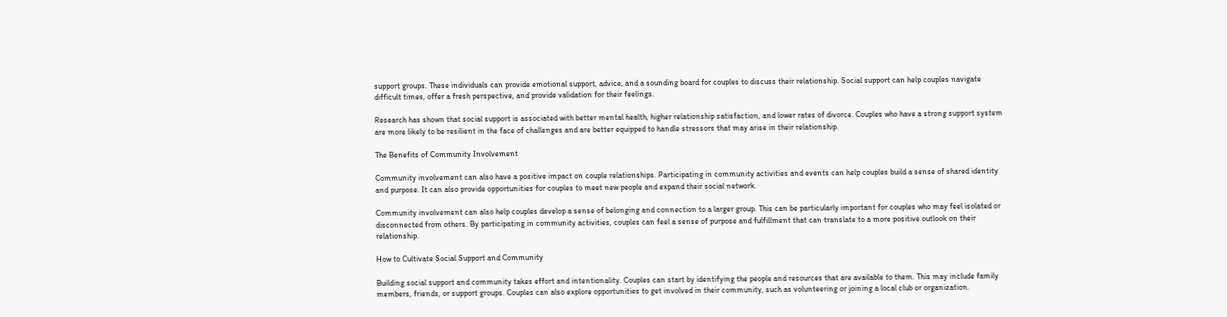support groups. These individuals can provide emotional support, advice, and a sounding board for couples to discuss their relationship. Social support can help couples navigate difficult times, offer a fresh perspective, and provide validation for their feelings.

Research has shown that social support is associated with better mental health, higher relationship satisfaction, and lower rates of divorce. Couples who have a strong support system are more likely to be resilient in the face of challenges and are better equipped to handle stressors that may arise in their relationship.

The Benefits of Community Involvement

Community involvement can also have a positive impact on couple relationships. Participating in community activities and events can help couples build a sense of shared identity and purpose. It can also provide opportunities for couples to meet new people and expand their social network.

Community involvement can also help couples develop a sense of belonging and connection to a larger group. This can be particularly important for couples who may feel isolated or disconnected from others. By participating in community activities, couples can feel a sense of purpose and fulfillment that can translate to a more positive outlook on their relationship.

How to Cultivate Social Support and Community

Building social support and community takes effort and intentionality. Couples can start by identifying the people and resources that are available to them. This may include family members, friends, or support groups. Couples can also explore opportunities to get involved in their community, such as volunteering or joining a local club or organization.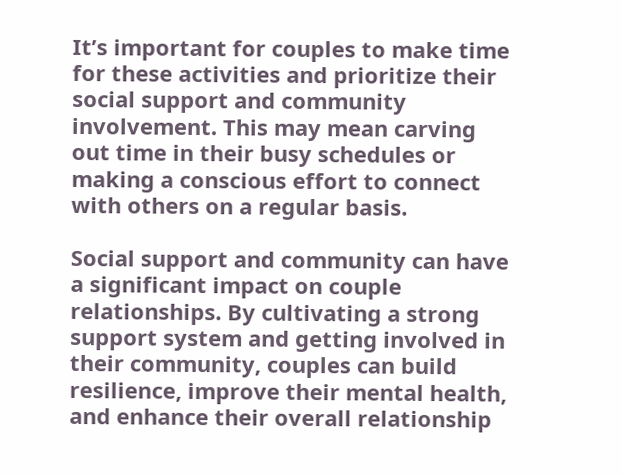It’s important for couples to make time for these activities and prioritize their social support and community involvement. This may mean carving out time in their busy schedules or making a conscious effort to connect with others on a regular basis.

Social support and community can have a significant impact on couple relationships. By cultivating a strong support system and getting involved in their community, couples can build resilience, improve their mental health, and enhance their overall relationship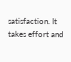satisfaction. It takes effort and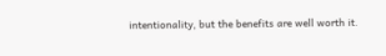intentionality, but the benefits are well worth it.